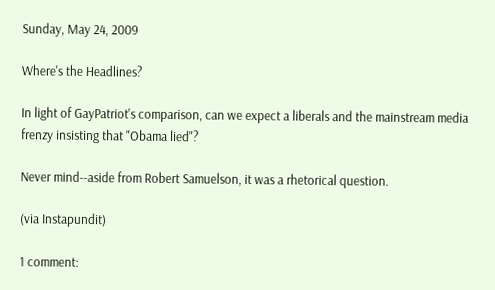Sunday, May 24, 2009

Where's the Headlines?

In light of GayPatriot's comparison, can we expect a liberals and the mainstream media frenzy insisting that "Obama lied"?

Never mind--aside from Robert Samuelson, it was a rhetorical question.

(via Instapundit)

1 comment: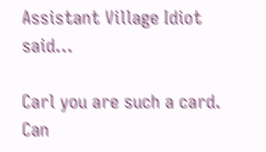Assistant Village Idiot said...

Carl you are such a card. Can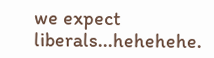we expect liberals...hehehehe.